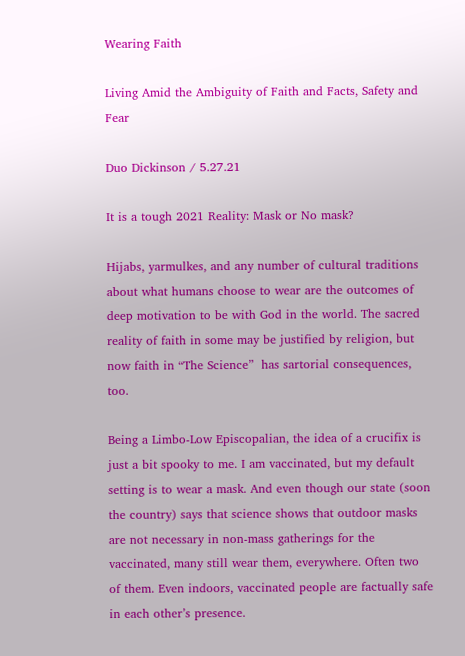Wearing Faith

Living Amid the Ambiguity of Faith and Facts, Safety and Fear

Duo Dickinson / 5.27.21

It is a tough 2021 Reality: Mask or No mask?

Hijabs, yarmulkes, and any number of cultural traditions about what humans choose to wear are the outcomes of deep motivation to be with God in the world. The sacred reality of faith in some may be justified by religion, but now faith in “The Science”  has sartorial consequences, too.

Being a Limbo-Low Episcopalian, the idea of a crucifix is just a bit spooky to me. I am vaccinated, but my default setting is to wear a mask. And even though our state (soon the country) says that science shows that outdoor masks are not necessary in non-mass gatherings for the vaccinated, many still wear them, everywhere. Often two of them. Even indoors, vaccinated people are factually safe in each other’s presence.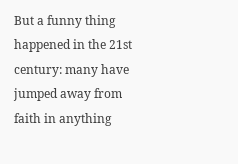But a funny thing happened in the 21st century: many have jumped away from faith in anything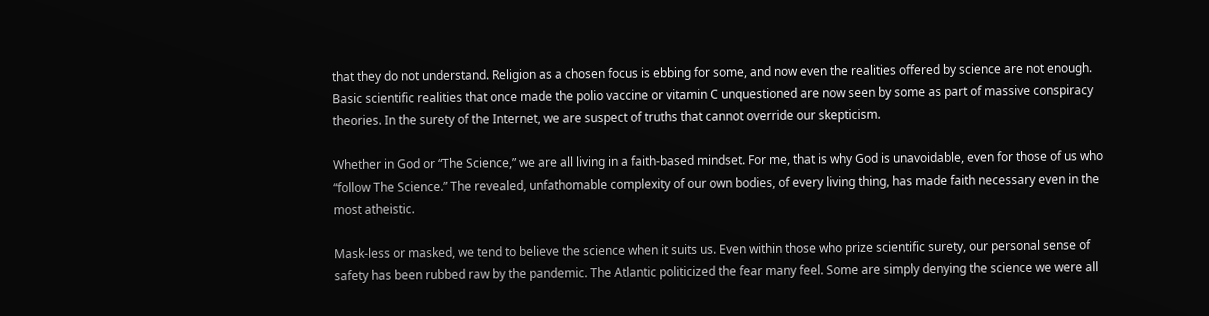that they do not understand. Religion as a chosen focus is ebbing for some, and now even the realities offered by science are not enough. Basic scientific realities that once made the polio vaccine or vitamin C unquestioned are now seen by some as part of massive conspiracy theories. In the surety of the Internet, we are suspect of truths that cannot override our skepticism.

Whether in God or “The Science,” we are all living in a faith-based mindset. For me, that is why God is unavoidable, even for those of us who “follow The Science.” The revealed, unfathomable complexity of our own bodies, of every living thing, has made faith necessary even in the most atheistic.

Mask-less or masked, we tend to believe the science when it suits us. Even within those who prize scientific surety, our personal sense of safety has been rubbed raw by the pandemic. The Atlantic politicized the fear many feel. Some are simply denying the science we were all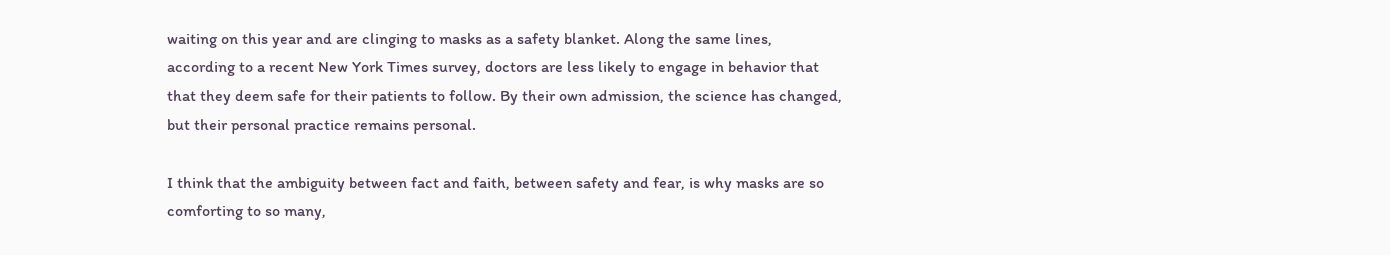waiting on this year and are clinging to masks as a safety blanket. Along the same lines, according to a recent New York Times survey, doctors are less likely to engage in behavior that that they deem safe for their patients to follow. By their own admission, the science has changed, but their personal practice remains personal.

I think that the ambiguity between fact and faith, between safety and fear, is why masks are so comforting to so many,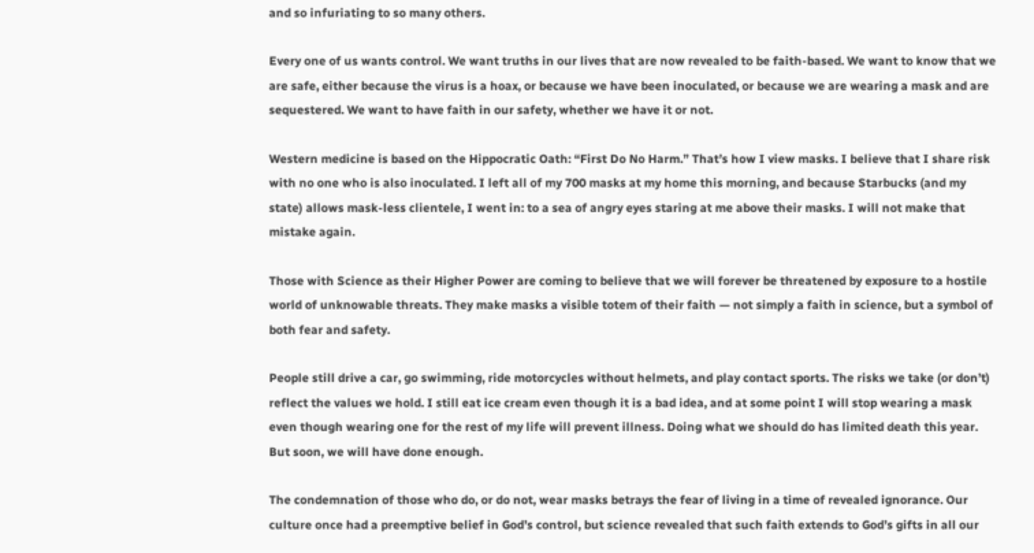and so infuriating to so many others.

Every one of us wants control. We want truths in our lives that are now revealed to be faith-based. We want to know that we are safe, either because the virus is a hoax, or because we have been inoculated, or because we are wearing a mask and are sequestered. We want to have faith in our safety, whether we have it or not.

Western medicine is based on the Hippocratic Oath: “First Do No Harm.” That’s how I view masks. I believe that I share risk with no one who is also inoculated. I left all of my 700 masks at my home this morning, and because Starbucks (and my state) allows mask-less clientele, I went in: to a sea of angry eyes staring at me above their masks. I will not make that mistake again.

Those with Science as their Higher Power are coming to believe that we will forever be threatened by exposure to a hostile world of unknowable threats. They make masks a visible totem of their faith — not simply a faith in science, but a symbol of both fear and safety.

People still drive a car, go swimming, ride motorcycles without helmets, and play contact sports. The risks we take (or don’t) reflect the values we hold. I still eat ice cream even though it is a bad idea, and at some point I will stop wearing a mask even though wearing one for the rest of my life will prevent illness. Doing what we should do has limited death this year. But soon, we will have done enough.

The condemnation of those who do, or do not, wear masks betrays the fear of living in a time of revealed ignorance. Our culture once had a preemptive belief in God’s control, but science revealed that such faith extends to God’s gifts in all our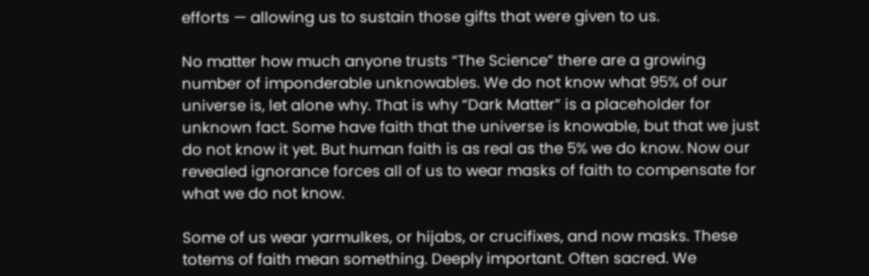efforts — allowing us to sustain those gifts that were given to us.

No matter how much anyone trusts “The Science” there are a growing number of imponderable unknowables. We do not know what 95% of our universe is, let alone why. That is why “Dark Matter” is a placeholder for unknown fact. Some have faith that the universe is knowable, but that we just do not know it yet. But human faith is as real as the 5% we do know. Now our revealed ignorance forces all of us to wear masks of faith to compensate for what we do not know.

Some of us wear yarmulkes, or hijabs, or crucifixes, and now masks. These totems of faith mean something. Deeply important. Often sacred. We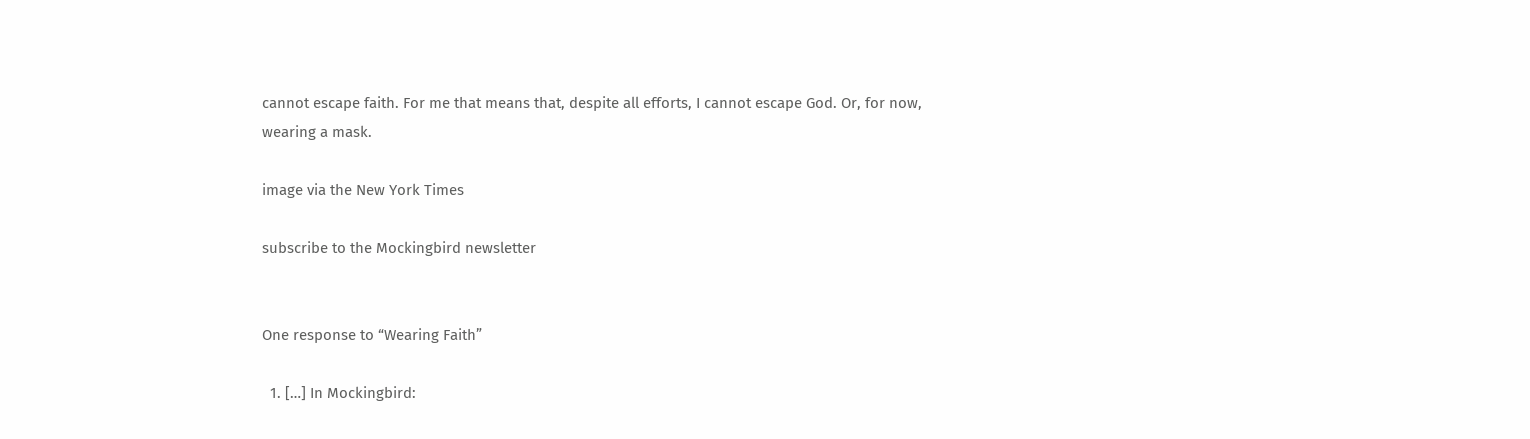cannot escape faith. For me that means that, despite all efforts, I cannot escape God. Or, for now, wearing a mask.

image via the New York Times

subscribe to the Mockingbird newsletter


One response to “Wearing Faith”

  1. […] In Mockingbird: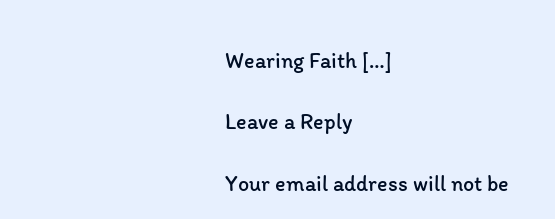Wearing Faith […]

Leave a Reply

Your email address will not be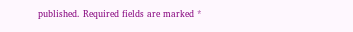published. Required fields are marked *